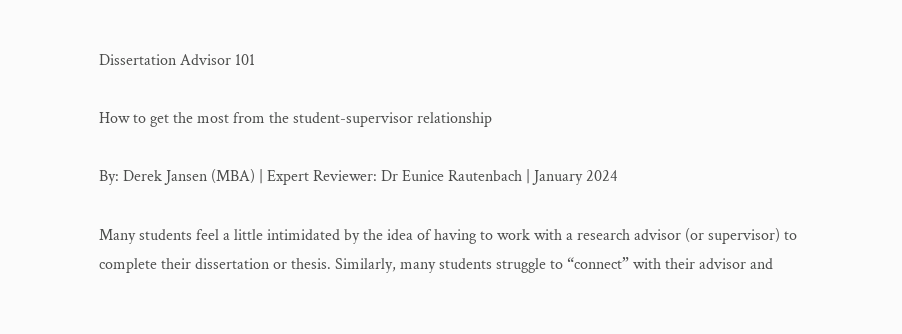Dissertation Advisor 101

How to get the most from the student-supervisor relationship

By: Derek Jansen (MBA) | Expert Reviewer: Dr Eunice Rautenbach | January 2024

Many students feel a little intimidated by the idea of having to work with a research advisor (or supervisor) to complete their dissertation or thesis. Similarly, many students struggle to “connect” with their advisor and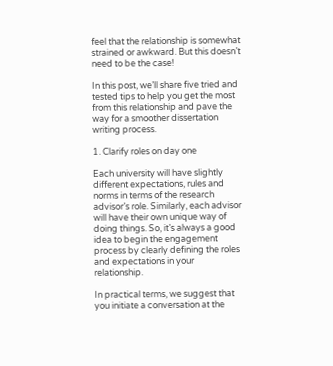feel that the relationship is somewhat strained or awkward. But this doesn’t need to be the case!

In this post, we’ll share five tried and tested tips to help you get the most from this relationship and pave the way for a smoother dissertation writing process.

1. Clarify roles on day one

Each university will have slightly different expectations, rules and norms in terms of the research advisor’s role. Similarly, each advisor will have their own unique way of doing things. So, it’s always a good idea to begin the engagement process by clearly defining the roles and expectations in your relationship.

In practical terms, we suggest that you initiate a conversation at the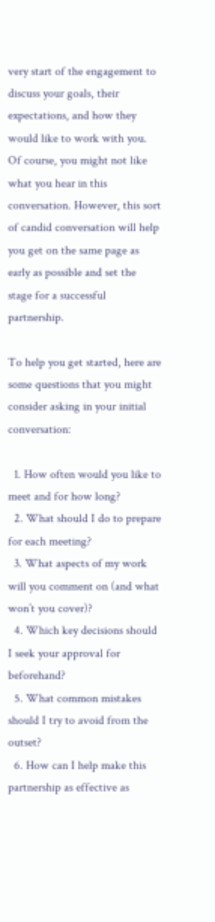very start of the engagement to discuss your goals, their expectations, and how they would like to work with you. Of course, you might not like what you hear in this conversation. However, this sort of candid conversation will help you get on the same page as early as possible and set the stage for a successful partnership.

To help you get started, here are some questions that you might consider asking in your initial conversation:

  1. How often would you like to meet and for how long?
  2. What should I do to prepare for each meeting?
  3. What aspects of my work will you comment on (and what won’t you cover)?
  4. Which key decisions should I seek your approval for beforehand?
  5. What common mistakes should I try to avoid from the outset?
  6. How can I help make this partnership as effective as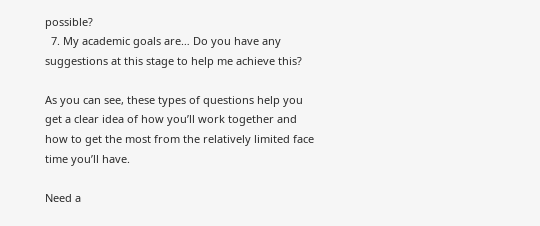possible?
  7. My academic goals are… Do you have any suggestions at this stage to help me achieve this?

As you can see, these types of questions help you get a clear idea of how you’ll work together and how to get the most from the relatively limited face time you’ll have.

Need a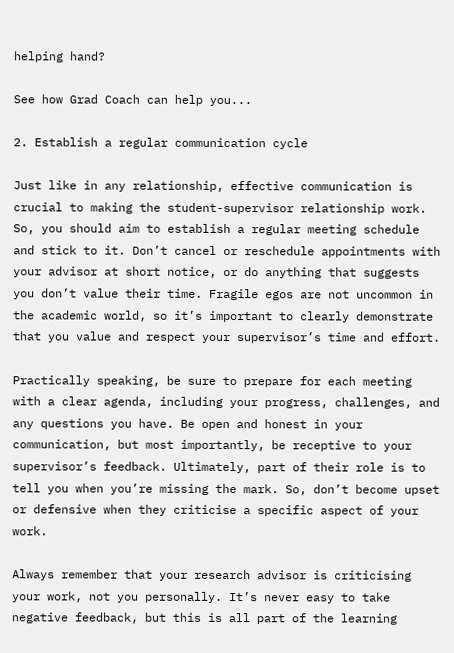helping hand?

See how Grad Coach can help you...

2. Establish a regular communication cycle

Just like in any relationship, effective communication is crucial to making the student-supervisor relationship work. So, you should aim to establish a regular meeting schedule and stick to it. Don’t cancel or reschedule appointments with your advisor at short notice, or do anything that suggests you don’t value their time. Fragile egos are not uncommon in the academic world, so it’s important to clearly demonstrate that you value and respect your supervisor’s time and effort.

Practically speaking, be sure to prepare for each meeting with a clear agenda, including your progress, challenges, and any questions you have. Be open and honest in your communication, but most importantly, be receptive to your supervisor’s feedback. Ultimately, part of their role is to tell you when you’re missing the mark. So, don’t become upset or defensive when they criticise a specific aspect of your work.

Always remember that your research advisor is criticising your work, not you personally. It’s never easy to take negative feedback, but this is all part of the learning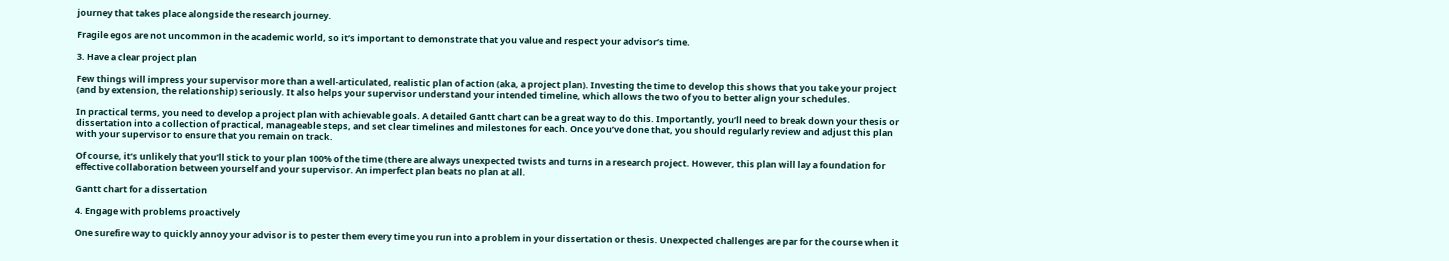journey that takes place alongside the research journey.

Fragile egos are not uncommon in the academic world, so it’s important to demonstrate that you value and respect your advisor’s time.

3. Have a clear project plan

Few things will impress your supervisor more than a well-articulated, realistic plan of action (aka, a project plan). Investing the time to develop this shows that you take your project (and by extension, the relationship) seriously. It also helps your supervisor understand your intended timeline, which allows the two of you to better align your schedules.

In practical terms, you need to develop a project plan with achievable goals. A detailed Gantt chart can be a great way to do this. Importantly, you’ll need to break down your thesis or dissertation into a collection of practical, manageable steps, and set clear timelines and milestones for each. Once you’ve done that, you should regularly review and adjust this plan with your supervisor to ensure that you remain on track.

Of course, it’s unlikely that you’ll stick to your plan 100% of the time (there are always unexpected twists and turns in a research project. However, this plan will lay a foundation for effective collaboration between yourself and your supervisor. An imperfect plan beats no plan at all.

Gantt chart for a dissertation

4. Engage with problems proactively

One surefire way to quickly annoy your advisor is to pester them every time you run into a problem in your dissertation or thesis. Unexpected challenges are par for the course when it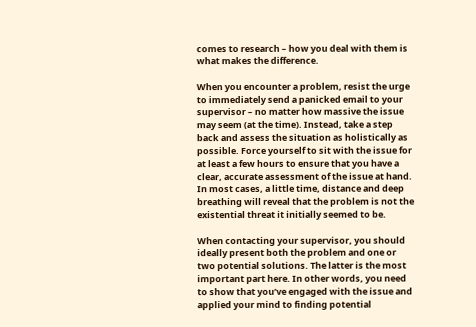comes to research – how you deal with them is what makes the difference.

When you encounter a problem, resist the urge to immediately send a panicked email to your supervisor – no matter how massive the issue may seem (at the time). Instead, take a step back and assess the situation as holistically as possible. Force yourself to sit with the issue for at least a few hours to ensure that you have a clear, accurate assessment of the issue at hand. In most cases, a little time, distance and deep breathing will reveal that the problem is not the existential threat it initially seemed to be.

When contacting your supervisor, you should ideally present both the problem and one or two potential solutions. The latter is the most important part here. In other words, you need to show that you’ve engaged with the issue and applied your mind to finding potential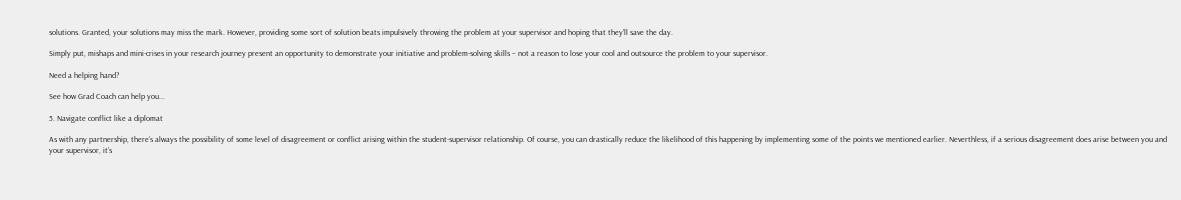solutions. Granted, your solutions may miss the mark. However, providing some sort of solution beats impulsively throwing the problem at your supervisor and hoping that they’ll save the day.

Simply put, mishaps and mini-crises in your research journey present an opportunity to demonstrate your initiative and problem-solving skills – not a reason to lose your cool and outsource the problem to your supervisor.

Need a helping hand?

See how Grad Coach can help you...

5. Navigate conflict like a diplomat

As with any partnership, there’s always the possibility of some level of disagreement or conflict arising within the student-supervisor relationship. Of course, you can drastically reduce the likelihood of this happening by implementing some of the points we mentioned earlier. Neverthless, if a serious disagreement does arise between you and your supervisor, it’s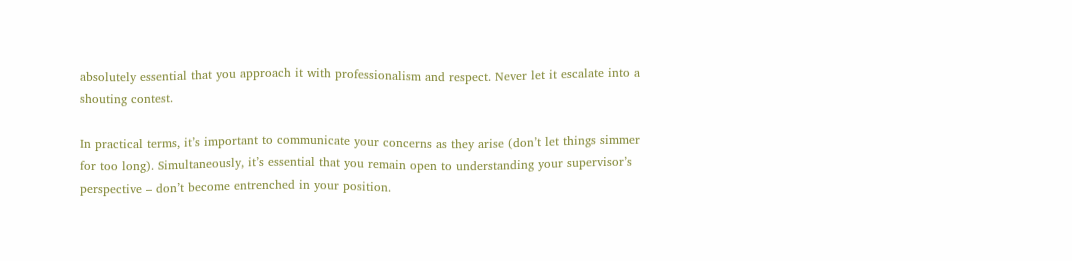absolutely essential that you approach it with professionalism and respect. Never let it escalate into a shouting contest.

In practical terms, it’s important to communicate your concerns as they arise (don’t let things simmer for too long). Simultaneously, it’s essential that you remain open to understanding your supervisor’s perspective – don’t become entrenched in your position.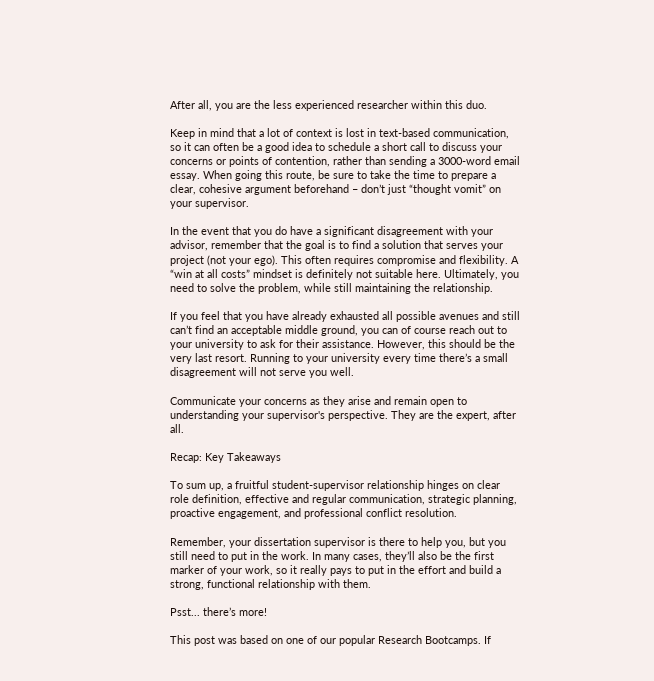After all, you are the less experienced researcher within this duo.

Keep in mind that a lot of context is lost in text-based communication, so it can often be a good idea to schedule a short call to discuss your concerns or points of contention, rather than sending a 3000-word email essay. When going this route, be sure to take the time to prepare a clear, cohesive argument beforehand – don’t just “thought vomit” on your supervisor.

In the event that you do have a significant disagreement with your advisor, remember that the goal is to find a solution that serves your project (not your ego). This often requires compromise and flexibility. A “win at all costs” mindset is definitely not suitable here. Ultimately, you need to solve the problem, while still maintaining the relationship.

If you feel that you have already exhausted all possible avenues and still can’t find an acceptable middle ground, you can of course reach out to your university to ask for their assistance. However, this should be the very last resort. Running to your university every time there’s a small disagreement will not serve you well.

Communicate your concerns as they arise and remain open to understanding your supervisor's perspective. They are the expert, after all.

Recap: Key Takeaways

To sum up, a fruitful student-supervisor relationship hinges on clear role definition, effective and regular communication, strategic planning, proactive engagement, and professional conflict resolution.

Remember, your dissertation supervisor is there to help you, but you still need to put in the work. In many cases, they’ll also be the first marker of your work, so it really pays to put in the effort and build a strong, functional relationship with them.

Psst... there’s more!

This post was based on one of our popular Research Bootcamps. If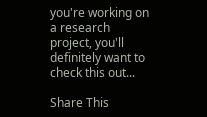you're working on a research project, you'll definitely want to check this out...

Share This